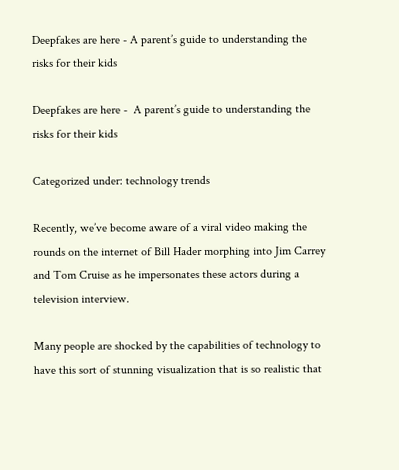Deepfakes are here - A parent’s guide to understanding the risks for their kids

Deepfakes are here -  A parent’s guide to understanding the risks for their kids

Categorized under: technology trends

Recently, we’ve become aware of a viral video making the rounds on the internet of Bill Hader morphing into Jim Carrey and Tom Cruise as he impersonates these actors during a television interview.

Many people are shocked by the capabilities of technology to have this sort of stunning visualization that is so realistic that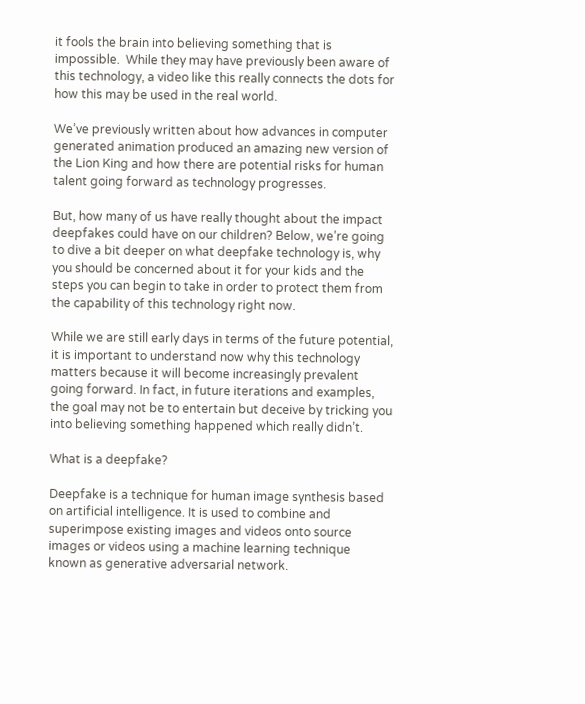it fools the brain into believing something that is impossible.  While they may have previously been aware of this technology, a video like this really connects the dots for how this may be used in the real world.

We’ve previously written about how advances in computer generated animation produced an amazing new version of the Lion King and how there are potential risks for human talent going forward as technology progresses.

But, how many of us have really thought about the impact deepfakes could have on our children? Below, we’re going to dive a bit deeper on what deepfake technology is, why you should be concerned about it for your kids and the steps you can begin to take in order to protect them from the capability of this technology right now.

While we are still early days in terms of the future potential, it is important to understand now why this technology matters because it will become increasingly prevalent going forward. In fact, in future iterations and examples, the goal may not be to entertain but deceive by tricking you into believing something happened which really didn’t.

What is a deepfake?

Deepfake is a technique for human image synthesis based on artificial intelligence. It is used to combine and superimpose existing images and videos onto source images or videos using a machine learning technique known as generative adversarial network.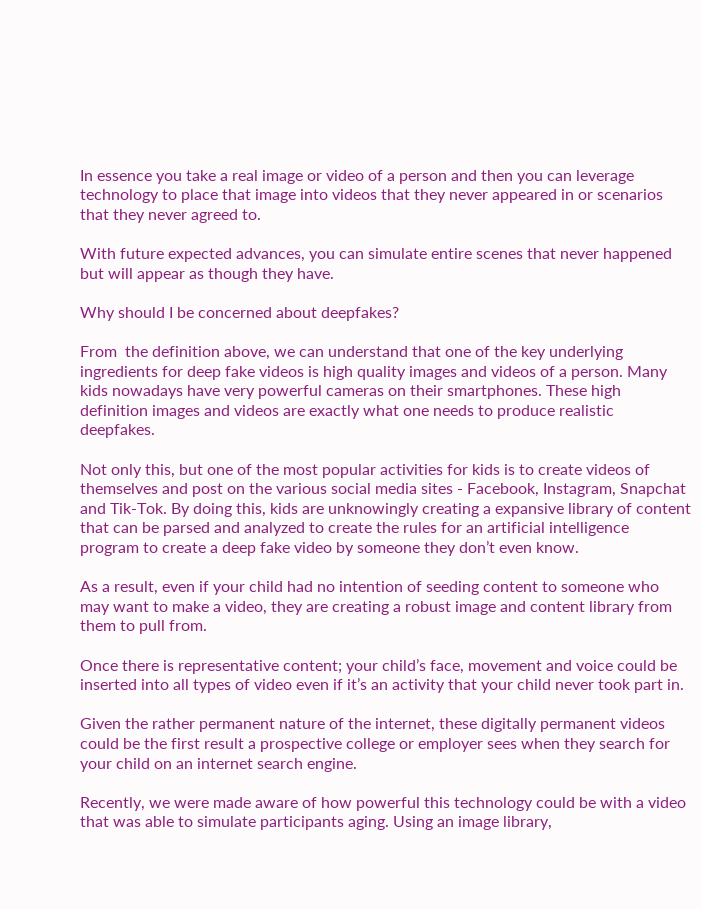In essence you take a real image or video of a person and then you can leverage technology to place that image into videos that they never appeared in or scenarios that they never agreed to.

With future expected advances, you can simulate entire scenes that never happened but will appear as though they have.

Why should I be concerned about deepfakes?

From  the definition above, we can understand that one of the key underlying ingredients for deep fake videos is high quality images and videos of a person. Many kids nowadays have very powerful cameras on their smartphones. These high definition images and videos are exactly what one needs to produce realistic deepfakes.

Not only this, but one of the most popular activities for kids is to create videos of themselves and post on the various social media sites - Facebook, Instagram, Snapchat and Tik-Tok. By doing this, kids are unknowingly creating a expansive library of content that can be parsed and analyzed to create the rules for an artificial intelligence program to create a deep fake video by someone they don’t even know.

As a result, even if your child had no intention of seeding content to someone who may want to make a video, they are creating a robust image and content library from them to pull from.

Once there is representative content; your child’s face, movement and voice could be inserted into all types of video even if it’s an activity that your child never took part in.

Given the rather permanent nature of the internet, these digitally permanent videos could be the first result a prospective college or employer sees when they search for your child on an internet search engine.

Recently, we were made aware of how powerful this technology could be with a video that was able to simulate participants aging. Using an image library,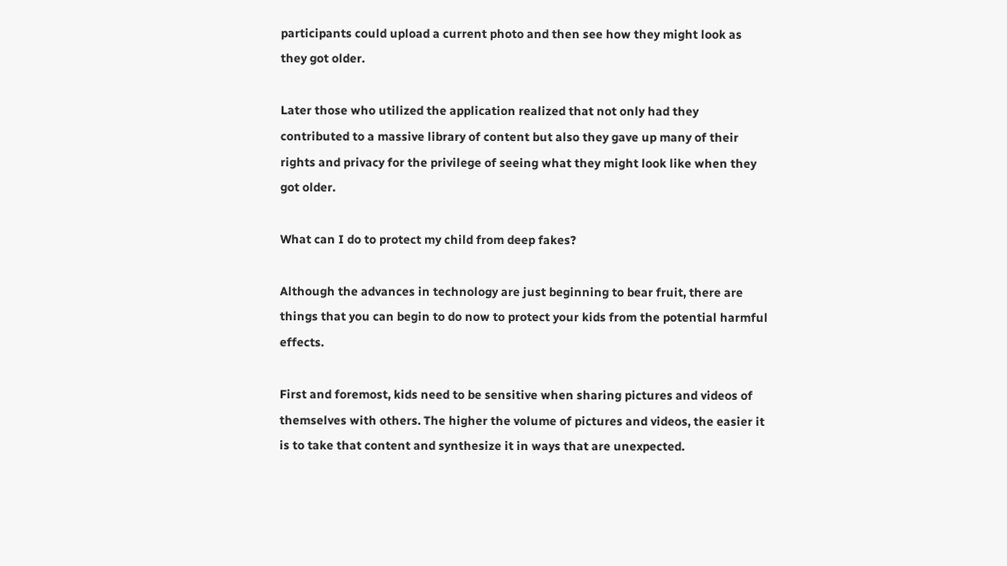participants could upload a current photo and then see how they might look as they got older.

Later those who utilized the application realized that not only had they contributed to a massive library of content but also they gave up many of their rights and privacy for the privilege of seeing what they might look like when they got older.

What can I do to protect my child from deep fakes?

Although the advances in technology are just beginning to bear fruit, there are things that you can begin to do now to protect your kids from the potential harmful effects.

First and foremost, kids need to be sensitive when sharing pictures and videos of themselves with others. The higher the volume of pictures and videos, the easier it is to take that content and synthesize it in ways that are unexpected.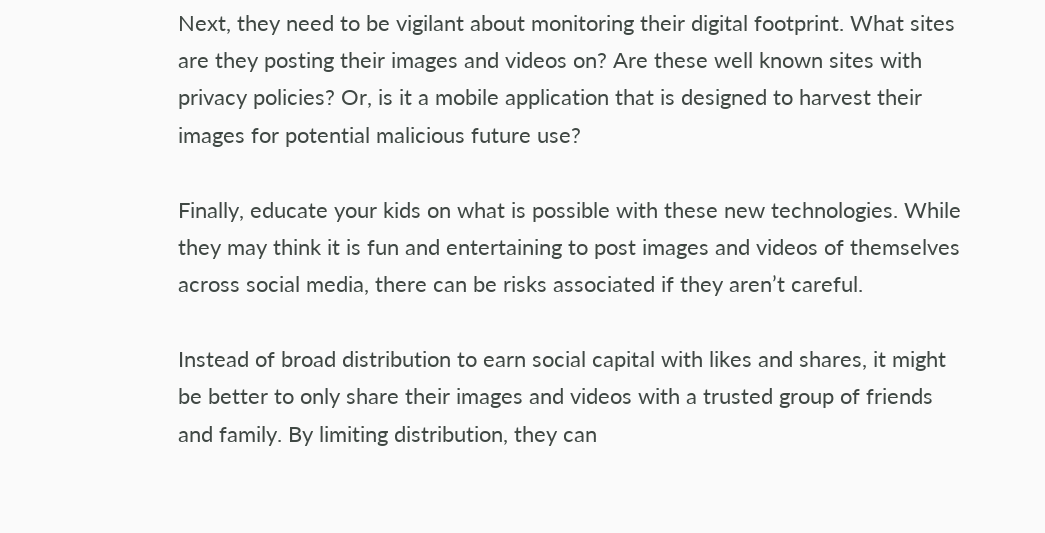Next, they need to be vigilant about monitoring their digital footprint. What sites are they posting their images and videos on? Are these well known sites with privacy policies? Or, is it a mobile application that is designed to harvest their images for potential malicious future use?

Finally, educate your kids on what is possible with these new technologies. While they may think it is fun and entertaining to post images and videos of themselves across social media, there can be risks associated if they aren’t careful.

Instead of broad distribution to earn social capital with likes and shares, it might be better to only share their images and videos with a trusted group of friends and family. By limiting distribution, they can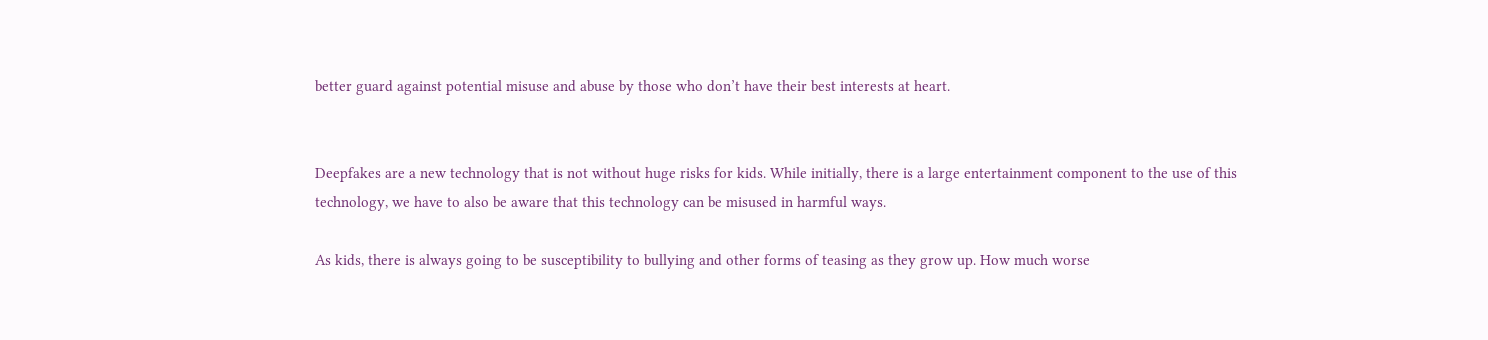better guard against potential misuse and abuse by those who don’t have their best interests at heart.


Deepfakes are a new technology that is not without huge risks for kids. While initially, there is a large entertainment component to the use of this technology, we have to also be aware that this technology can be misused in harmful ways.

As kids, there is always going to be susceptibility to bullying and other forms of teasing as they grow up. How much worse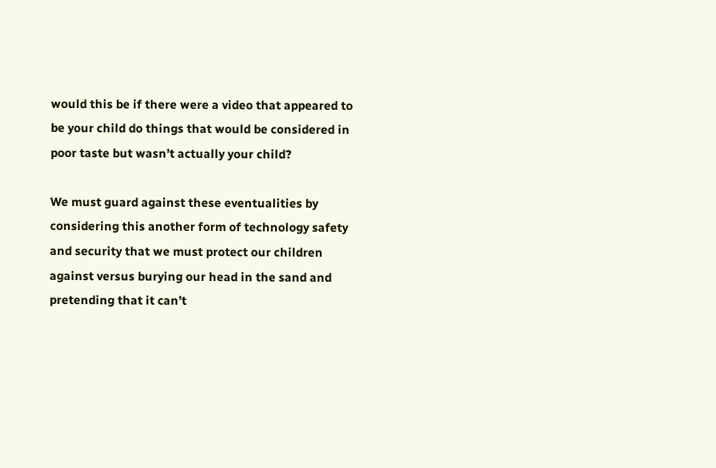would this be if there were a video that appeared to be your child do things that would be considered in poor taste but wasn’t actually your child?

We must guard against these eventualities by considering this another form of technology safety and security that we must protect our children against versus burying our head in the sand and pretending that it can’t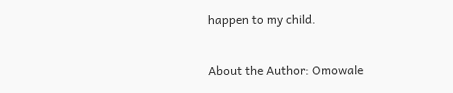happen to my child.

About the Author: Omowale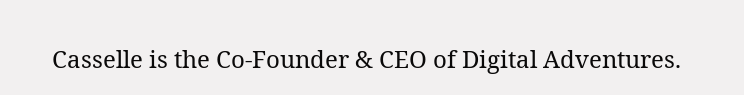Casselle is the Co-Founder & CEO of Digital Adventures.